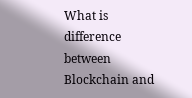What is difference between Blockchain and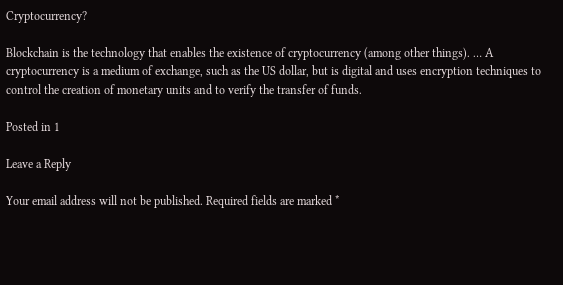Cryptocurrency?

Blockchain is the technology that enables the existence of cryptocurrency (among other things). … A cryptocurrency is a medium of exchange, such as the US dollar, but is digital and uses encryption techniques to control the creation of monetary units and to verify the transfer of funds.

Posted in 1

Leave a Reply

Your email address will not be published. Required fields are marked *